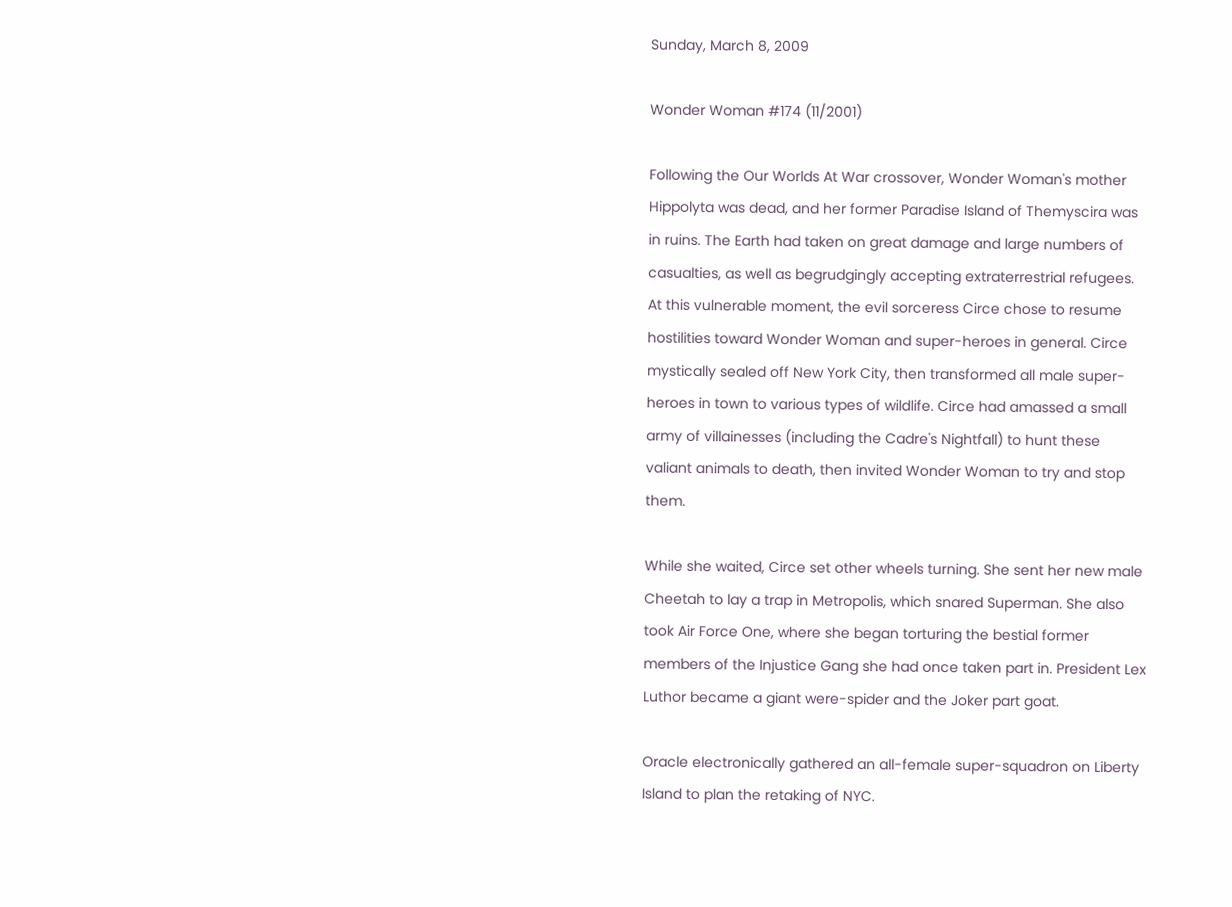Sunday, March 8, 2009

Wonder Woman #174 (11/2001)

Following the Our Worlds At War crossover, Wonder Woman's mother Hippolyta was dead, and her former Paradise Island of Themyscira was in ruins. The Earth had taken on great damage and large numbers of casualties, as well as begrudgingly accepting extraterrestrial refugees. At this vulnerable moment, the evil sorceress Circe chose to resume hostilities toward Wonder Woman and super-heroes in general. Circe mystically sealed off New York City, then transformed all male super-heroes in town to various types of wildlife. Circe had amassed a small army of villainesses (including the Cadre's Nightfall) to hunt these valiant animals to death, then invited Wonder Woman to try and stop them.

While she waited, Circe set other wheels turning. She sent her new male Cheetah to lay a trap in Metropolis, which snared Superman. She also took Air Force One, where she began torturing the bestial former members of the Injustice Gang she had once taken part in. President Lex Luthor became a giant were-spider and the Joker part goat.

Oracle electronically gathered an all-female super-squadron on Liberty Island to plan the retaking of NYC.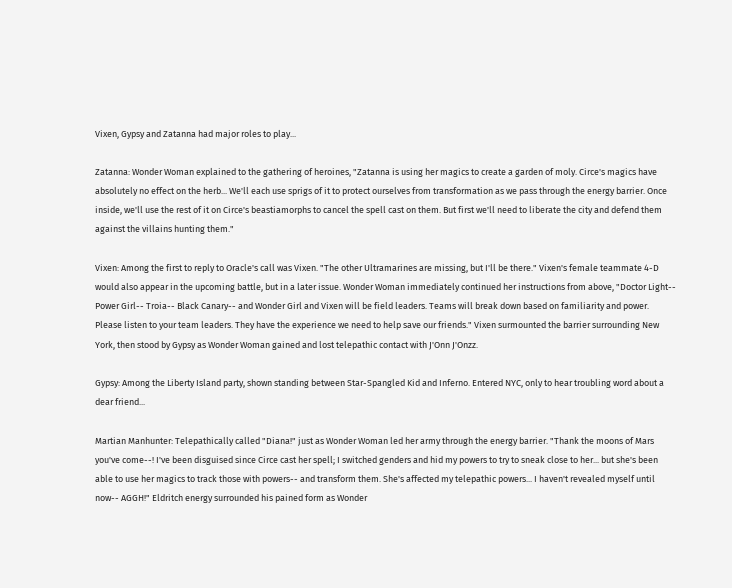Vixen, Gypsy and Zatanna had major roles to play...

Zatanna: Wonder Woman explained to the gathering of heroines, "Zatanna is using her magics to create a garden of moly. Circe's magics have absolutely no effect on the herb... We'll each use sprigs of it to protect ourselves from transformation as we pass through the energy barrier. Once inside, we'll use the rest of it on Circe's beastiamorphs to cancel the spell cast on them. But first we'll need to liberate the city and defend them against the villains hunting them."

Vixen: Among the first to reply to Oracle's call was Vixen. "The other Ultramarines are missing, but I'll be there." Vixen's female teammate 4-D would also appear in the upcoming battle, but in a later issue. Wonder Woman immediately continued her instructions from above, "Doctor Light-- Power Girl-- Troia-- Black Canary-- and Wonder Girl and Vixen will be field leaders. Teams will break down based on familiarity and power. Please listen to your team leaders. They have the experience we need to help save our friends." Vixen surmounted the barrier surrounding New York, then stood by Gypsy as Wonder Woman gained and lost telepathic contact with J'Onn J'Onzz.

Gypsy: Among the Liberty Island party, shown standing between Star-Spangled Kid and Inferno. Entered NYC, only to hear troubling word about a dear friend...

Martian Manhunter: Telepathically called "Diana!" just as Wonder Woman led her army through the energy barrier. "Thank the moons of Mars you've come--! I've been disguised since Circe cast her spell; I switched genders and hid my powers to try to sneak close to her... but she's been able to use her magics to track those with powers-- and transform them. She's affected my telepathic powers... I haven't revealed myself until now-- AGGH!" Eldritch energy surrounded his pained form as Wonder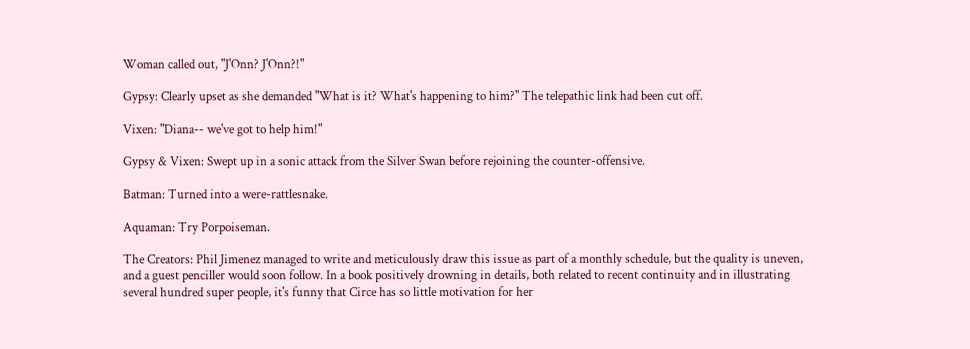Woman called out, "J'Onn? J'Onn?!"

Gypsy: Clearly upset as she demanded "What is it? What's happening to him?" The telepathic link had been cut off.

Vixen: "Diana-- we've got to help him!"

Gypsy & Vixen: Swept up in a sonic attack from the Silver Swan before rejoining the counter-offensive.

Batman: Turned into a were-rattlesnake.

Aquaman: Try Porpoiseman.

The Creators: Phil Jimenez managed to write and meticulously draw this issue as part of a monthly schedule, but the quality is uneven, and a guest penciller would soon follow. In a book positively drowning in details, both related to recent continuity and in illustrating several hundred super people, it's funny that Circe has so little motivation for her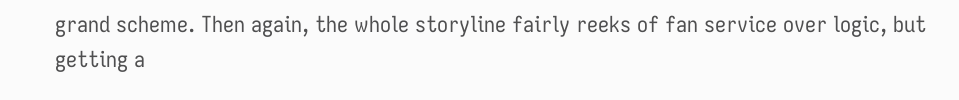grand scheme. Then again, the whole storyline fairly reeks of fan service over logic, but getting a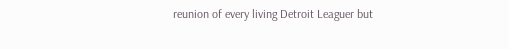reunion of every living Detroit Leaguer but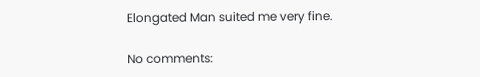Elongated Man suited me very fine.

No comments: